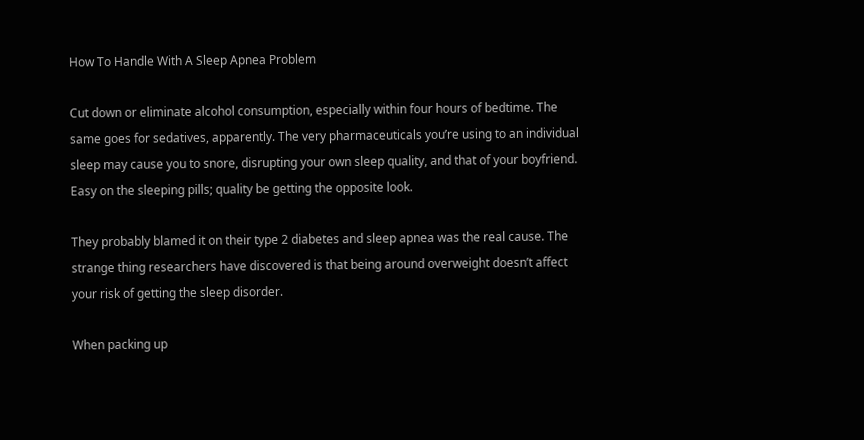How To Handle With A Sleep Apnea Problem

Cut down or eliminate alcohol consumption, especially within four hours of bedtime. The same goes for sedatives, apparently. The very pharmaceuticals you’re using to an individual sleep may cause you to snore, disrupting your own sleep quality, and that of your boyfriend. Easy on the sleeping pills; quality be getting the opposite look.

They probably blamed it on their type 2 diabetes and sleep apnea was the real cause. The strange thing researchers have discovered is that being around overweight doesn’t affect your risk of getting the sleep disorder.

When packing up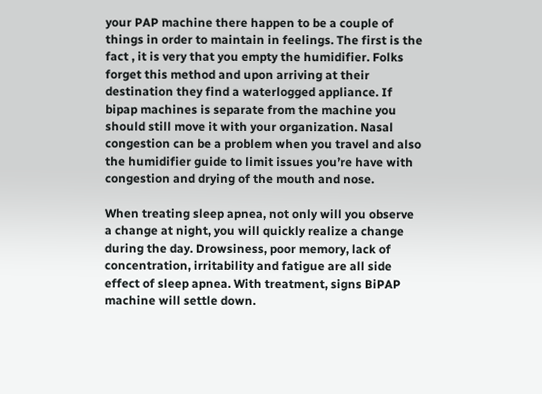your PAP machine there happen to be a couple of things in order to maintain in feelings. The first is the fact , it is very that you empty the humidifier. Folks forget this method and upon arriving at their destination they find a waterlogged appliance. If bipap machines is separate from the machine you should still move it with your organization. Nasal congestion can be a problem when you travel and also the humidifier guide to limit issues you’re have with congestion and drying of the mouth and nose.

When treating sleep apnea, not only will you observe a change at night, you will quickly realize a change during the day. Drowsiness, poor memory, lack of concentration, irritability and fatigue are all side effect of sleep apnea. With treatment, signs BiPAP machine will settle down.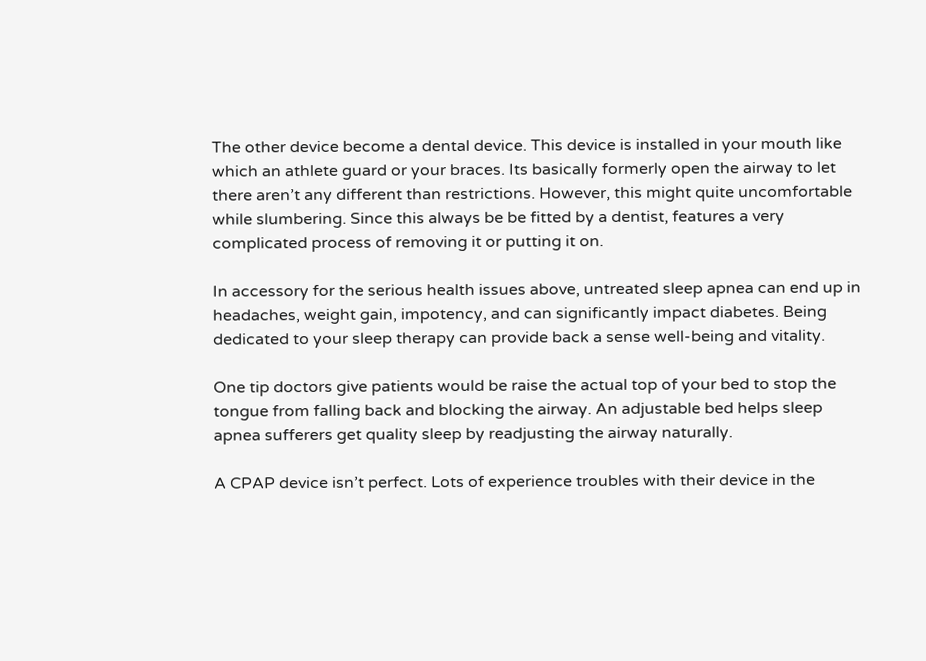The other device become a dental device. This device is installed in your mouth like which an athlete guard or your braces. Its basically formerly open the airway to let there aren’t any different than restrictions. However, this might quite uncomfortable while slumbering. Since this always be be fitted by a dentist, features a very complicated process of removing it or putting it on.

In accessory for the serious health issues above, untreated sleep apnea can end up in headaches, weight gain, impotency, and can significantly impact diabetes. Being dedicated to your sleep therapy can provide back a sense well-being and vitality.

One tip doctors give patients would be raise the actual top of your bed to stop the tongue from falling back and blocking the airway. An adjustable bed helps sleep apnea sufferers get quality sleep by readjusting the airway naturally.

A CPAP device isn’t perfect. Lots of experience troubles with their device in the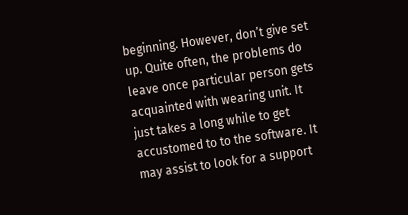beginning. However, don’t give set up. Quite often, the problems do leave once particular person gets acquainted with wearing unit. It just takes a long while to get accustomed to to the software. It may assist to look for a support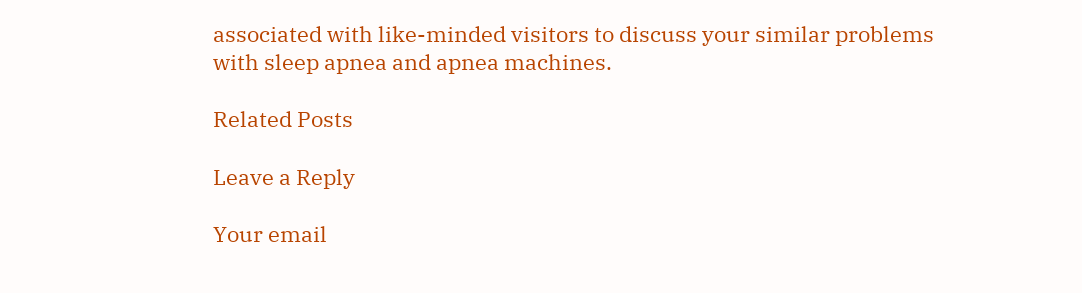associated with like-minded visitors to discuss your similar problems with sleep apnea and apnea machines.

Related Posts

Leave a Reply

Your email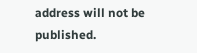address will not be published.